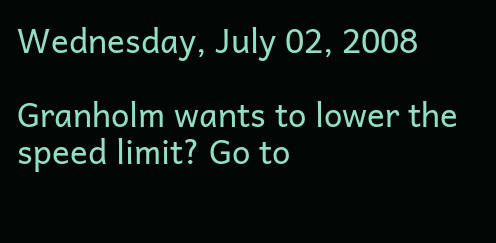Wednesday, July 02, 2008

Granholm wants to lower the speed limit? Go to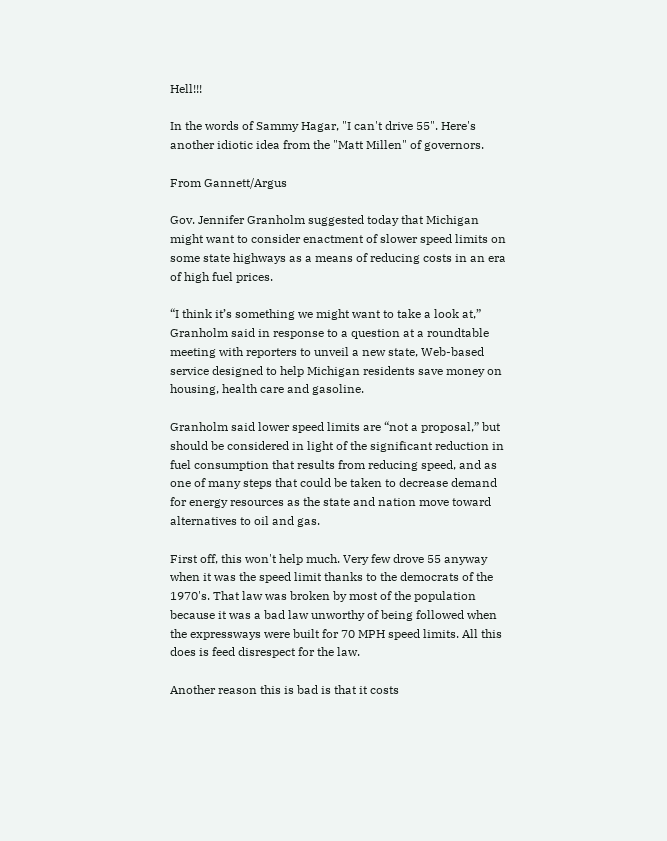Hell!!!

In the words of Sammy Hagar, "I can't drive 55". Here's another idiotic idea from the "Matt Millen" of governors.

From Gannett/Argus

Gov. Jennifer Granholm suggested today that Michigan might want to consider enactment of slower speed limits on some state highways as a means of reducing costs in an era of high fuel prices.

“I think it’s something we might want to take a look at,” Granholm said in response to a question at a roundtable meeting with reporters to unveil a new state, Web-based service designed to help Michigan residents save money on housing, health care and gasoline.

Granholm said lower speed limits are “not a proposal,” but should be considered in light of the significant reduction in fuel consumption that results from reducing speed, and as one of many steps that could be taken to decrease demand for energy resources as the state and nation move toward alternatives to oil and gas.

First off, this won't help much. Very few drove 55 anyway when it was the speed limit thanks to the democrats of the 1970's. That law was broken by most of the population because it was a bad law unworthy of being followed when the expressways were built for 70 MPH speed limits. All this does is feed disrespect for the law.

Another reason this is bad is that it costs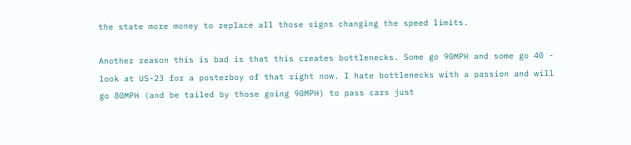the state more money to replace all those signs changing the speed limits.

Another reason this is bad is that this creates bottlenecks. Some go 90MPH and some go 40 - look at US-23 for a posterboy of that right now. I hate bottlenecks with a passion and will go 80MPH (and be tailed by those going 90MPH) to pass cars just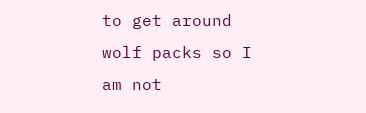to get around wolf packs so I am not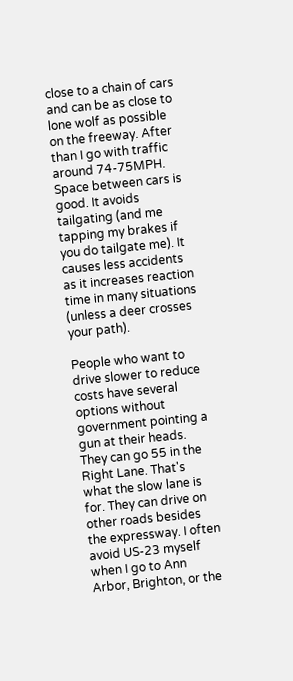close to a chain of cars and can be as close to lone wolf as possible on the freeway. After than I go with traffic around 74-75MPH. Space between cars is good. It avoids tailgating (and me tapping my brakes if you do tailgate me). It causes less accidents as it increases reaction time in many situations (unless a deer crosses your path).

People who want to drive slower to reduce costs have several options without government pointing a gun at their heads. They can go 55 in the Right Lane. That's what the slow lane is for. They can drive on other roads besides the expressway. I often avoid US-23 myself when I go to Ann Arbor, Brighton, or the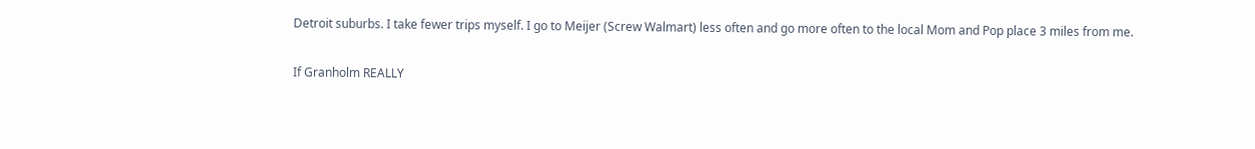Detroit suburbs. I take fewer trips myself. I go to Meijer (Screw Walmart) less often and go more often to the local Mom and Pop place 3 miles from me.

If Granholm REALLY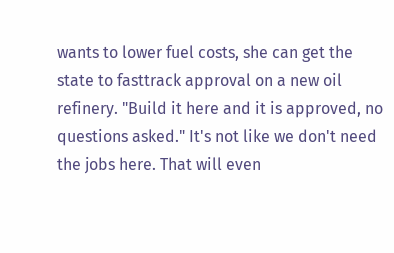wants to lower fuel costs, she can get the state to fasttrack approval on a new oil refinery. "Build it here and it is approved, no questions asked." It's not like we don't need the jobs here. That will even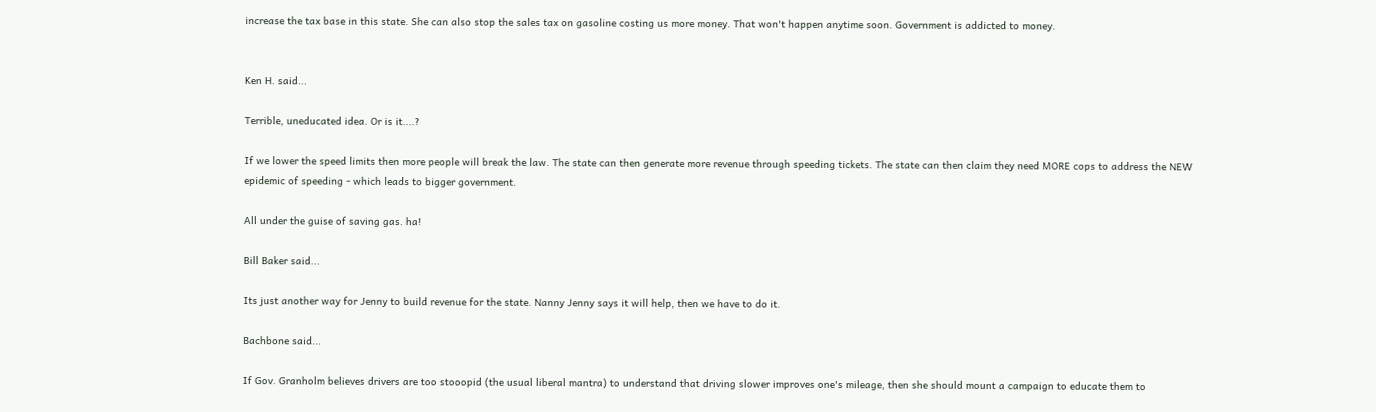increase the tax base in this state. She can also stop the sales tax on gasoline costing us more money. That won't happen anytime soon. Government is addicted to money.


Ken H. said...

Terrible, uneducated idea. Or is it....?

If we lower the speed limits then more people will break the law. The state can then generate more revenue through speeding tickets. The state can then claim they need MORE cops to address the NEW epidemic of speeding - which leads to bigger government.

All under the guise of saving gas. ha!

Bill Baker said...

Its just another way for Jenny to build revenue for the state. Nanny Jenny says it will help, then we have to do it.

Bachbone said...

If Gov. Granholm believes drivers are too stooopid (the usual liberal mantra) to understand that driving slower improves one's mileage, then she should mount a campaign to educate them to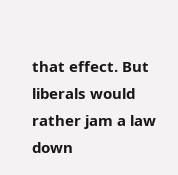that effect. But liberals would rather jam a law down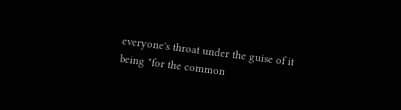everyone's throat under the guise of it being "for the common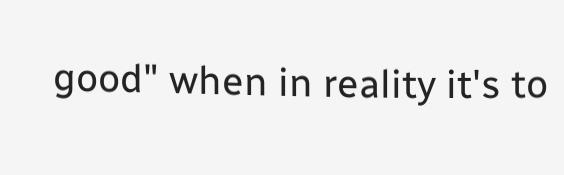good" when in reality it's to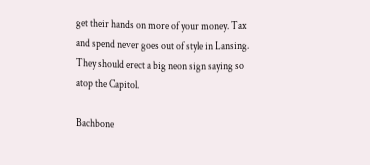get their hands on more of your money. Tax and spend never goes out of style in Lansing. They should erect a big neon sign saying so atop the Capitol.

Bachbone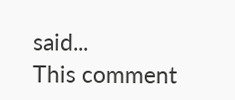said...
This comment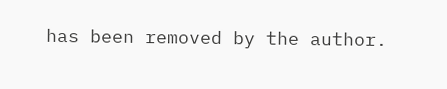has been removed by the author.